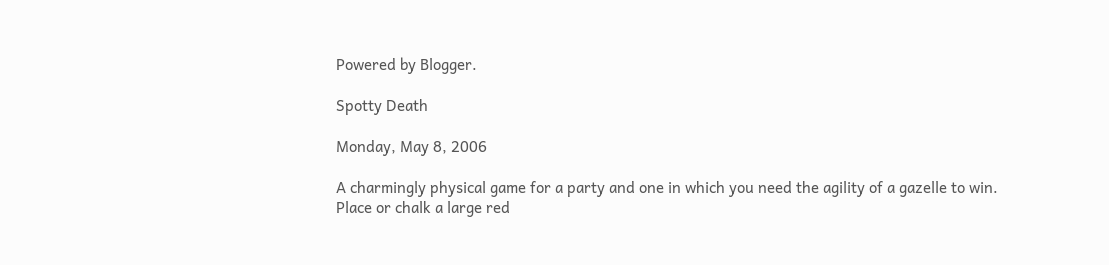Powered by Blogger.

Spotty Death

Monday, May 8, 2006

A charmingly physical game for a party and one in which you need the agility of a gazelle to win. Place or chalk a large red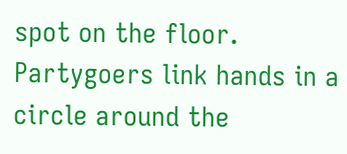spot on the floor. Partygoers link hands in a circle around the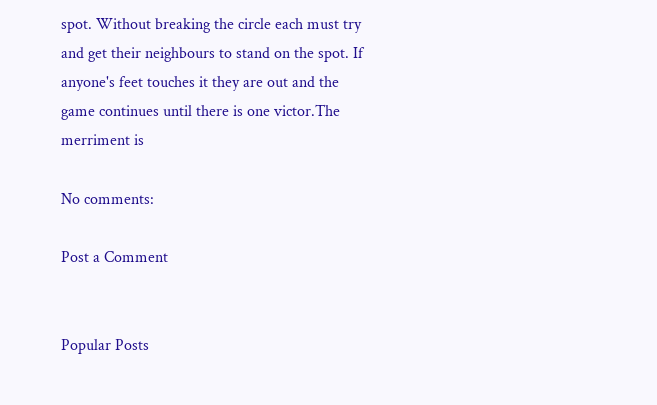spot. Without breaking the circle each must try and get their neighbours to stand on the spot. If anyone's feet touches it they are out and the game continues until there is one victor.The merriment is

No comments:

Post a Comment


Popular Posts